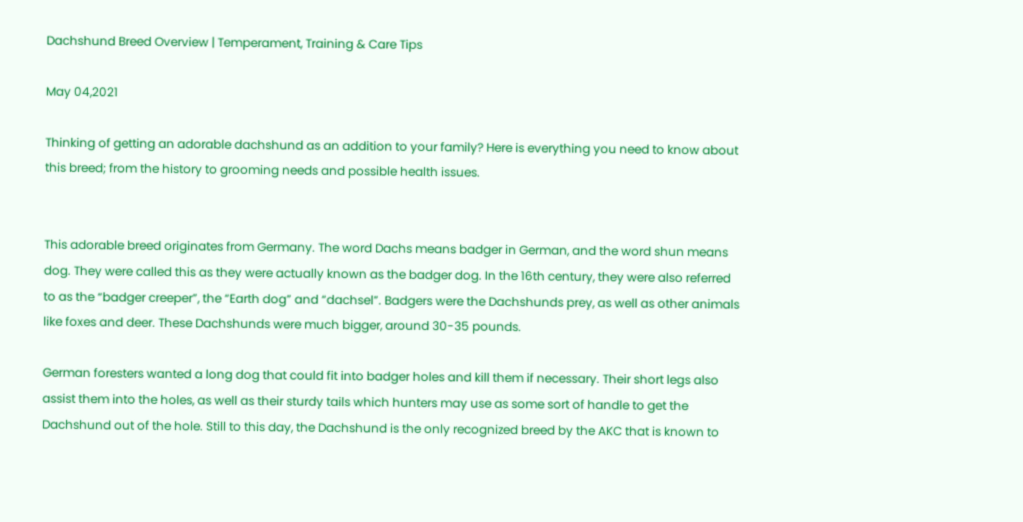Dachshund Breed Overview | Temperament, Training & Care Tips

May 04,2021

Thinking of getting an adorable dachshund as an addition to your family? Here is everything you need to know about this breed; from the history to grooming needs and possible health issues.


This adorable breed originates from Germany. The word Dachs means badger in German, and the word shun means dog. They were called this as they were actually known as the badger dog. In the 16th century, they were also referred to as the “badger creeper”, the “Earth dog” and “dachsel”. Badgers were the Dachshunds prey, as well as other animals like foxes and deer. These Dachshunds were much bigger, around 30-35 pounds.

German foresters wanted a long dog that could fit into badger holes and kill them if necessary. Their short legs also assist them into the holes, as well as their sturdy tails which hunters may use as some sort of handle to get the Dachshund out of the hole. Still to this day, the Dachshund is the only recognized breed by the AKC that is known to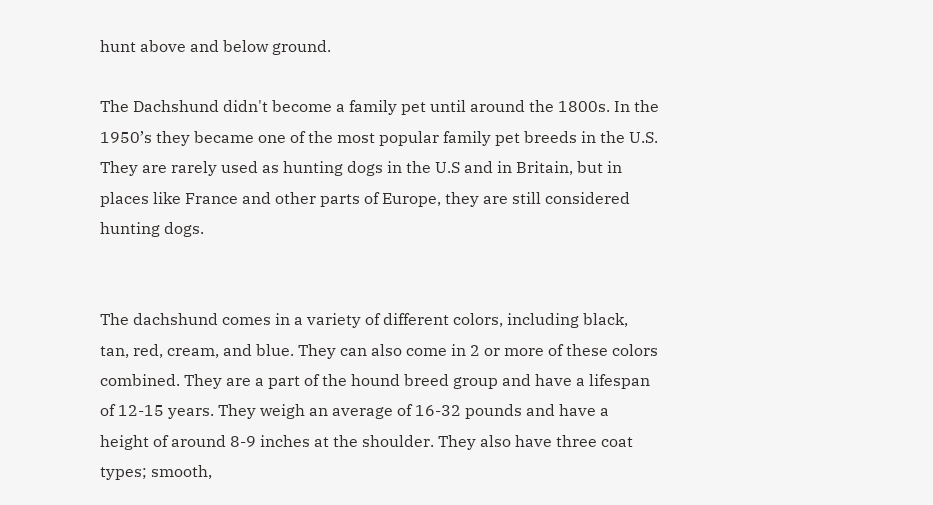hunt above and below ground.

The Dachshund didn't become a family pet until around the 1800s. In the 1950’s they became one of the most popular family pet breeds in the U.S. They are rarely used as hunting dogs in the U.S and in Britain, but in places like France and other parts of Europe, they are still considered hunting dogs.


The dachshund comes in a variety of different colors, including black, tan, red, cream, and blue. They can also come in 2 or more of these colors combined. They are a part of the hound breed group and have a lifespan of 12-15 years. They weigh an average of 16-32 pounds and have a height of around 8-9 inches at the shoulder. They also have three coat types; smooth,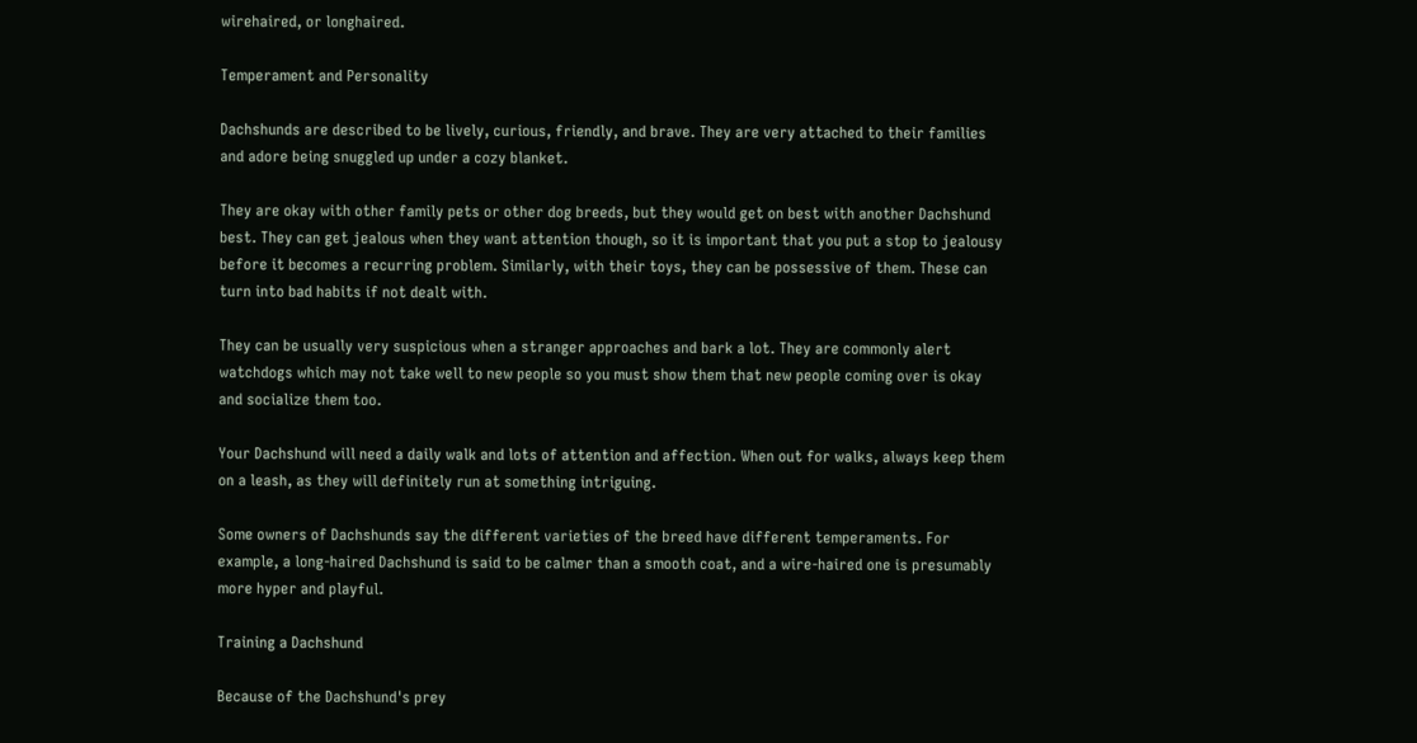wirehaired, or longhaired.

Temperament and Personality

Dachshunds are described to be lively, curious, friendly, and brave. They are very attached to their families and adore being snuggled up under a cozy blanket.

They are okay with other family pets or other dog breeds, but they would get on best with another Dachshund best. They can get jealous when they want attention though, so it is important that you put a stop to jealousy before it becomes a recurring problem. Similarly, with their toys, they can be possessive of them. These can turn into bad habits if not dealt with.

They can be usually very suspicious when a stranger approaches and bark a lot. They are commonly alert watchdogs which may not take well to new people so you must show them that new people coming over is okay and socialize them too.

Your Dachshund will need a daily walk and lots of attention and affection. When out for walks, always keep them on a leash, as they will definitely run at something intriguing.

Some owners of Dachshunds say the different varieties of the breed have different temperaments. For example, a long-haired Dachshund is said to be calmer than a smooth coat, and a wire-haired one is presumably more hyper and playful.

Training a Dachshund

Because of the Dachshund's prey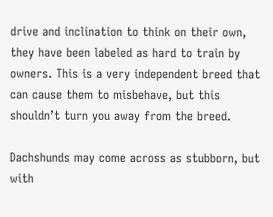drive and inclination to think on their own, they have been labeled as hard to train by owners. This is a very independent breed that can cause them to misbehave, but this shouldn’t turn you away from the breed.

Dachshunds may come across as stubborn, but with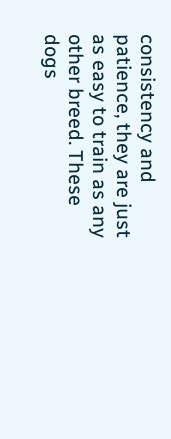consistency and patience, they are just as easy to train as any other breed. These dogs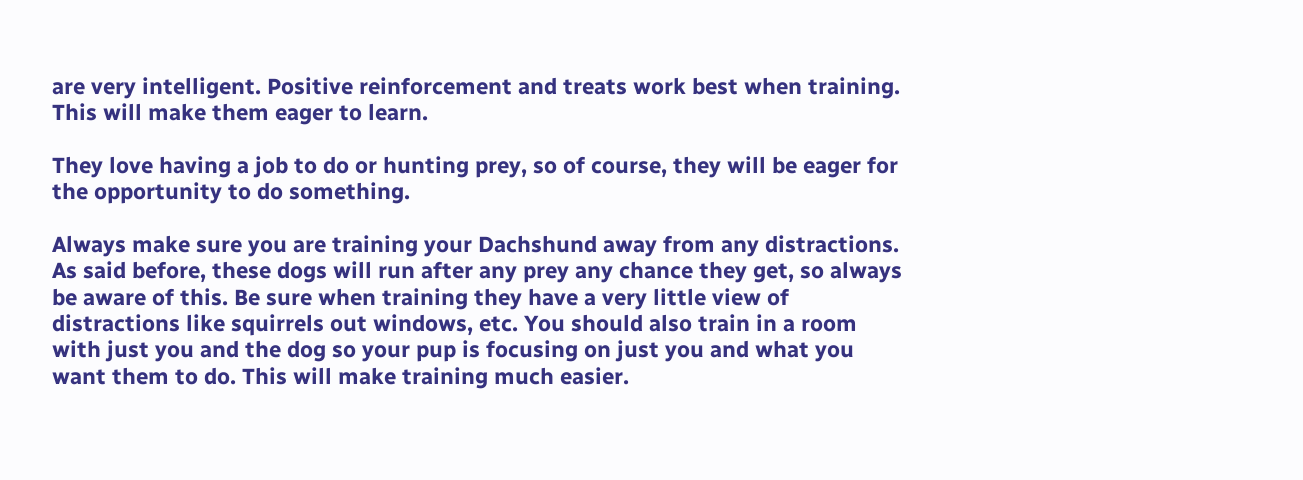are very intelligent. Positive reinforcement and treats work best when training. This will make them eager to learn.

They love having a job to do or hunting prey, so of course, they will be eager for the opportunity to do something.

Always make sure you are training your Dachshund away from any distractions. As said before, these dogs will run after any prey any chance they get, so always be aware of this. Be sure when training they have a very little view of distractions like squirrels out windows, etc. You should also train in a room with just you and the dog so your pup is focusing on just you and what you want them to do. This will make training much easier.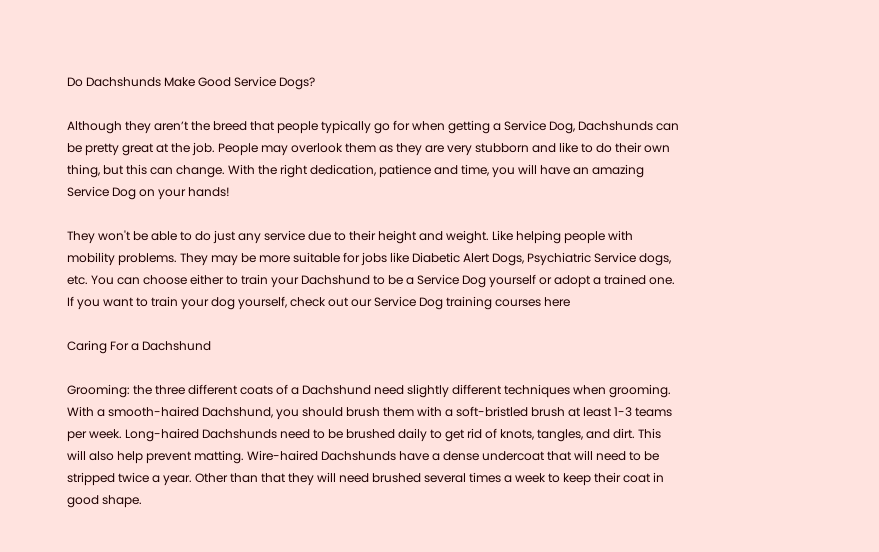Do Dachshunds Make Good Service Dogs?

Although they aren’t the breed that people typically go for when getting a Service Dog, Dachshunds can be pretty great at the job. People may overlook them as they are very stubborn and like to do their own thing, but this can change. With the right dedication, patience and time, you will have an amazing Service Dog on your hands!

They won't be able to do just any service due to their height and weight. Like helping people with mobility problems. They may be more suitable for jobs like Diabetic Alert Dogs, Psychiatric Service dogs, etc. You can choose either to train your Dachshund to be a Service Dog yourself or adopt a trained one. If you want to train your dog yourself, check out our Service Dog training courses here

Caring For a Dachshund

Grooming: the three different coats of a Dachshund need slightly different techniques when grooming. With a smooth-haired Dachshund, you should brush them with a soft-bristled brush at least 1-3 teams per week. Long-haired Dachshunds need to be brushed daily to get rid of knots, tangles, and dirt. This will also help prevent matting. Wire-haired Dachshunds have a dense undercoat that will need to be stripped twice a year. Other than that they will need brushed several times a week to keep their coat in good shape.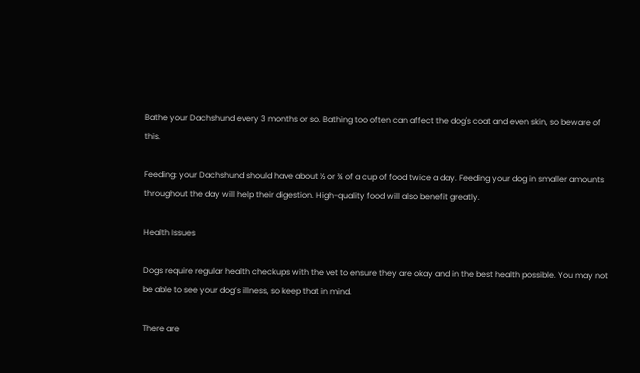Bathe your Dachshund every 3 months or so. Bathing too often can affect the dog's coat and even skin, so beware of this.

Feeding: your Dachshund should have about ½ or ¾ of a cup of food twice a day. Feeding your dog in smaller amounts throughout the day will help their digestion. High-quality food will also benefit greatly.

Health Issues

Dogs require regular health checkups with the vet to ensure they are okay and in the best health possible. You may not be able to see your dog’s illness, so keep that in mind.

There are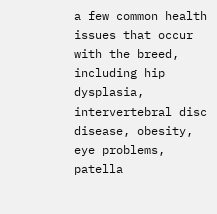a few common health issues that occur with the breed, including hip dysplasia, intervertebral disc disease, obesity, eye problems, patella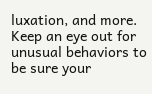luxation, and more. Keep an eye out for unusual behaviors to be sure your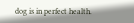dog is in perfect health.